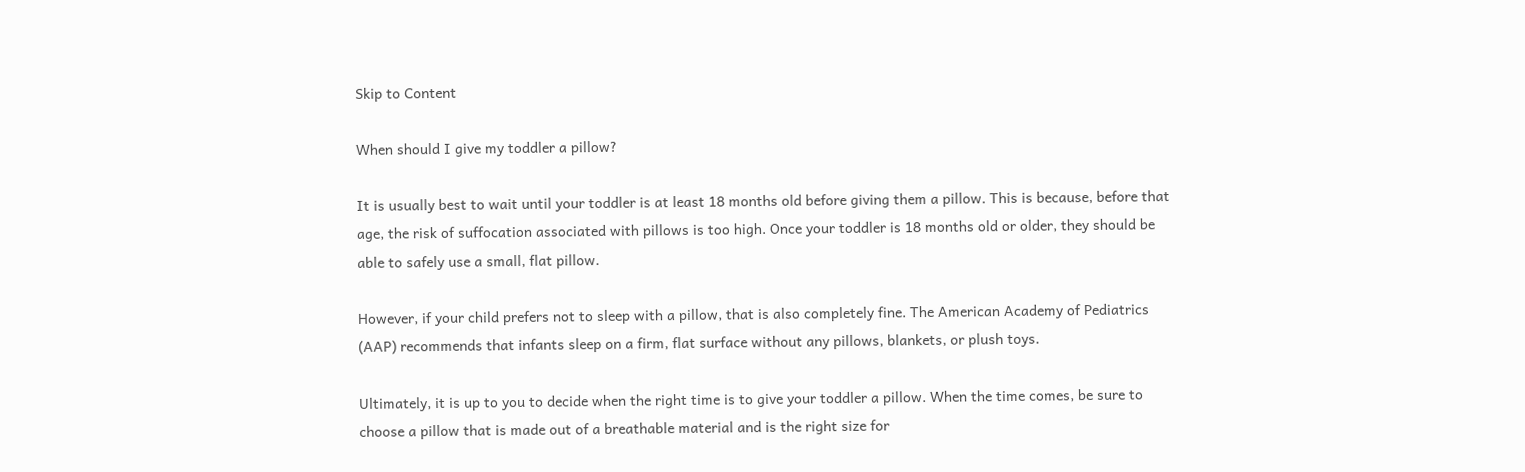Skip to Content

When should I give my toddler a pillow?

It is usually best to wait until your toddler is at least 18 months old before giving them a pillow. This is because, before that age, the risk of suffocation associated with pillows is too high. Once your toddler is 18 months old or older, they should be able to safely use a small, flat pillow.

However, if your child prefers not to sleep with a pillow, that is also completely fine. The American Academy of Pediatrics (AAP) recommends that infants sleep on a firm, flat surface without any pillows, blankets, or plush toys.

Ultimately, it is up to you to decide when the right time is to give your toddler a pillow. When the time comes, be sure to choose a pillow that is made out of a breathable material and is the right size for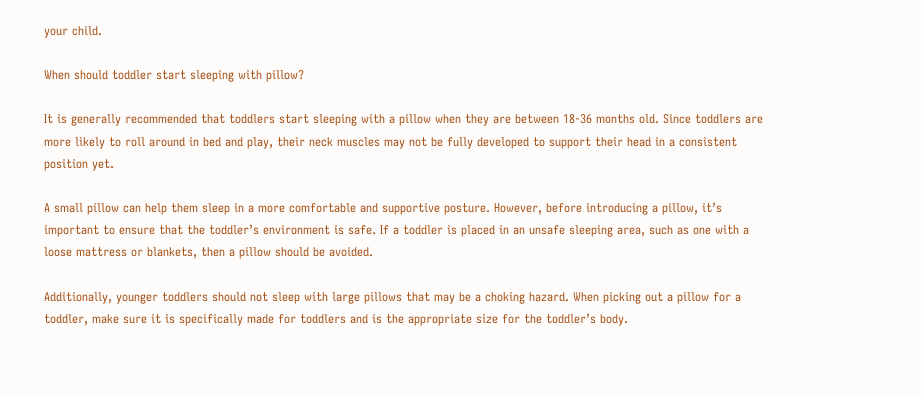your child.

When should toddler start sleeping with pillow?

It is generally recommended that toddlers start sleeping with a pillow when they are between 18-36 months old. Since toddlers are more likely to roll around in bed and play, their neck muscles may not be fully developed to support their head in a consistent position yet.

A small pillow can help them sleep in a more comfortable and supportive posture. However, before introducing a pillow, it’s important to ensure that the toddler’s environment is safe. If a toddler is placed in an unsafe sleeping area, such as one with a loose mattress or blankets, then a pillow should be avoided.

Additionally, younger toddlers should not sleep with large pillows that may be a choking hazard. When picking out a pillow for a toddler, make sure it is specifically made for toddlers and is the appropriate size for the toddler’s body.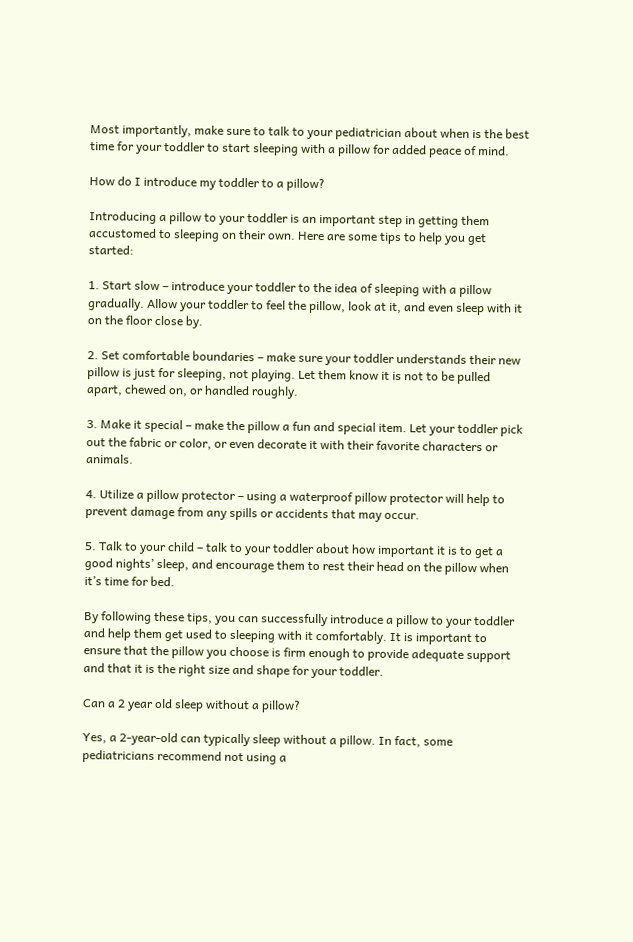Most importantly, make sure to talk to your pediatrician about when is the best time for your toddler to start sleeping with a pillow for added peace of mind.

How do I introduce my toddler to a pillow?

Introducing a pillow to your toddler is an important step in getting them accustomed to sleeping on their own. Here are some tips to help you get started:

1. Start slow – introduce your toddler to the idea of sleeping with a pillow gradually. Allow your toddler to feel the pillow, look at it, and even sleep with it on the floor close by.

2. Set comfortable boundaries – make sure your toddler understands their new pillow is just for sleeping, not playing. Let them know it is not to be pulled apart, chewed on, or handled roughly.

3. Make it special – make the pillow a fun and special item. Let your toddler pick out the fabric or color, or even decorate it with their favorite characters or animals.

4. Utilize a pillow protector – using a waterproof pillow protector will help to prevent damage from any spills or accidents that may occur.

5. Talk to your child – talk to your toddler about how important it is to get a good nights’ sleep, and encourage them to rest their head on the pillow when it’s time for bed.

By following these tips, you can successfully introduce a pillow to your toddler and help them get used to sleeping with it comfortably. It is important to ensure that the pillow you choose is firm enough to provide adequate support and that it is the right size and shape for your toddler.

Can a 2 year old sleep without a pillow?

Yes, a 2-year-old can typically sleep without a pillow. In fact, some pediatricians recommend not using a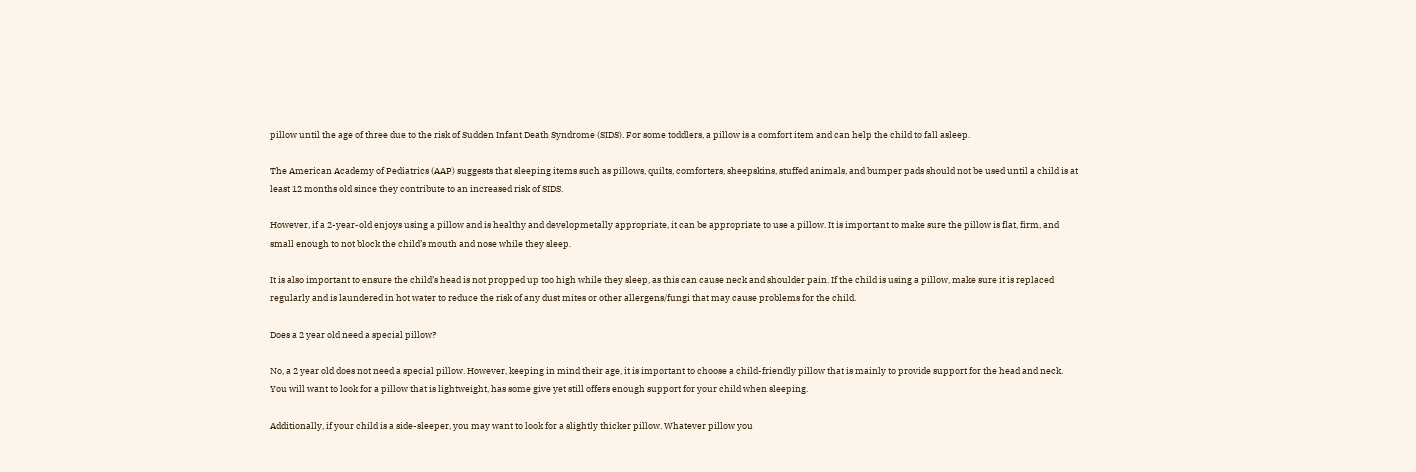pillow until the age of three due to the risk of Sudden Infant Death Syndrome (SIDS). For some toddlers, a pillow is a comfort item and can help the child to fall asleep.

The American Academy of Pediatrics (AAP) suggests that sleeping items such as pillows, quilts, comforters, sheepskins, stuffed animals, and bumper pads should not be used until a child is at least 12 months old since they contribute to an increased risk of SIDS.

However, if a 2-year-old enjoys using a pillow and is healthy and developmetally appropriate, it can be appropriate to use a pillow. It is important to make sure the pillow is flat, firm, and small enough to not block the child’s mouth and nose while they sleep.

It is also important to ensure the child’s head is not propped up too high while they sleep, as this can cause neck and shoulder pain. If the child is using a pillow, make sure it is replaced regularly and is laundered in hot water to reduce the risk of any dust mites or other allergens/fungi that may cause problems for the child.

Does a 2 year old need a special pillow?

No, a 2 year old does not need a special pillow. However, keeping in mind their age, it is important to choose a child-friendly pillow that is mainly to provide support for the head and neck. You will want to look for a pillow that is lightweight, has some give yet still offers enough support for your child when sleeping.

Additionally, if your child is a side-sleeper, you may want to look for a slightly thicker pillow. Whatever pillow you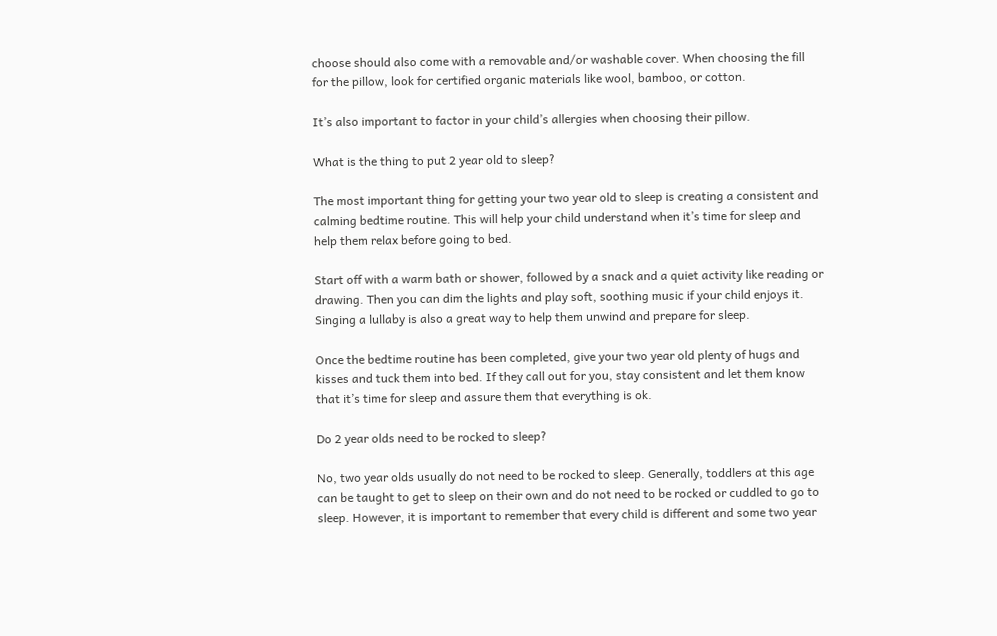choose should also come with a removable and/or washable cover. When choosing the fill for the pillow, look for certified organic materials like wool, bamboo, or cotton.

It’s also important to factor in your child’s allergies when choosing their pillow.

What is the thing to put 2 year old to sleep?

The most important thing for getting your two year old to sleep is creating a consistent and calming bedtime routine. This will help your child understand when it’s time for sleep and help them relax before going to bed.

Start off with a warm bath or shower, followed by a snack and a quiet activity like reading or drawing. Then you can dim the lights and play soft, soothing music if your child enjoys it. Singing a lullaby is also a great way to help them unwind and prepare for sleep.

Once the bedtime routine has been completed, give your two year old plenty of hugs and kisses and tuck them into bed. If they call out for you, stay consistent and let them know that it’s time for sleep and assure them that everything is ok.

Do 2 year olds need to be rocked to sleep?

No, two year olds usually do not need to be rocked to sleep. Generally, toddlers at this age can be taught to get to sleep on their own and do not need to be rocked or cuddled to go to sleep. However, it is important to remember that every child is different and some two year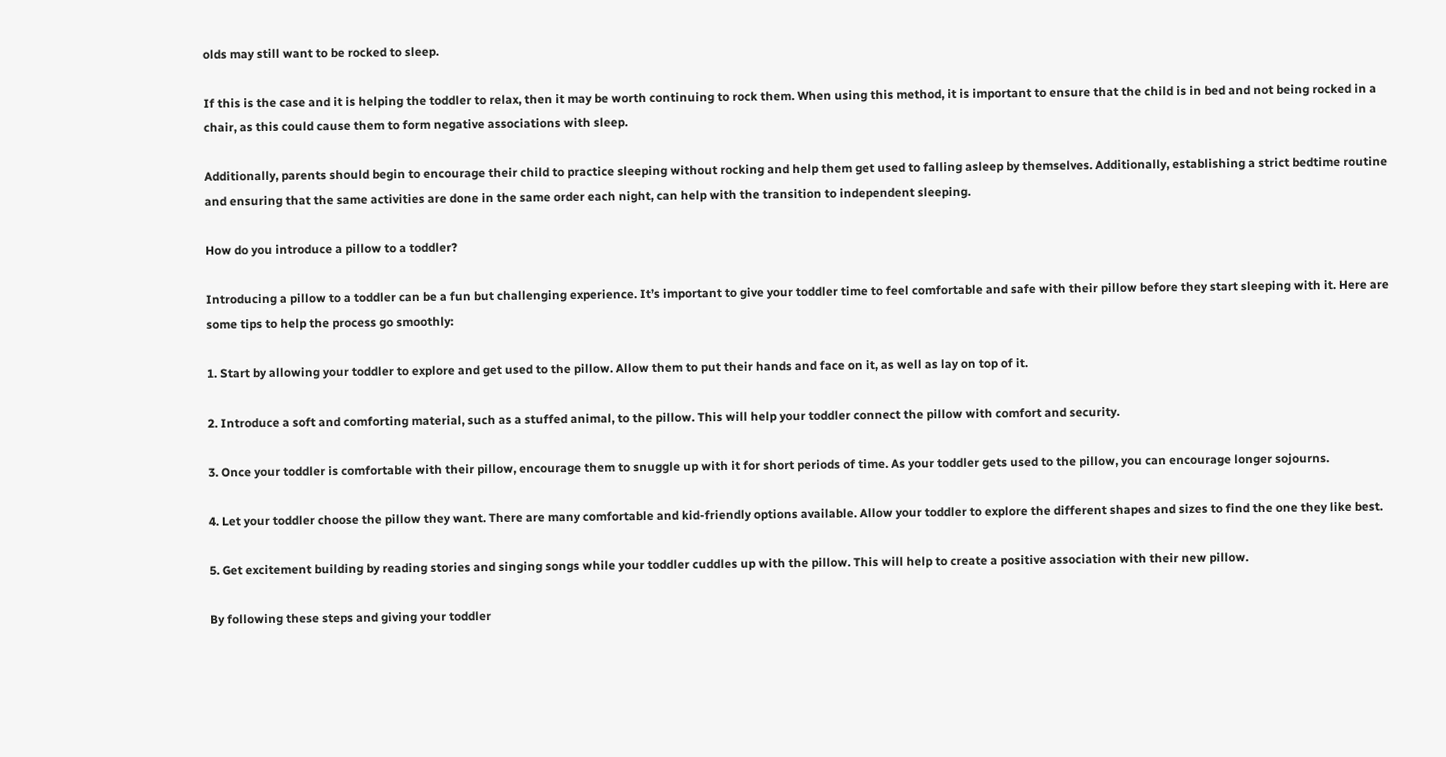olds may still want to be rocked to sleep.

If this is the case and it is helping the toddler to relax, then it may be worth continuing to rock them. When using this method, it is important to ensure that the child is in bed and not being rocked in a chair, as this could cause them to form negative associations with sleep.

Additionally, parents should begin to encourage their child to practice sleeping without rocking and help them get used to falling asleep by themselves. Additionally, establishing a strict bedtime routine and ensuring that the same activities are done in the same order each night, can help with the transition to independent sleeping.

How do you introduce a pillow to a toddler?

Introducing a pillow to a toddler can be a fun but challenging experience. It’s important to give your toddler time to feel comfortable and safe with their pillow before they start sleeping with it. Here are some tips to help the process go smoothly:

1. Start by allowing your toddler to explore and get used to the pillow. Allow them to put their hands and face on it, as well as lay on top of it.

2. Introduce a soft and comforting material, such as a stuffed animal, to the pillow. This will help your toddler connect the pillow with comfort and security.

3. Once your toddler is comfortable with their pillow, encourage them to snuggle up with it for short periods of time. As your toddler gets used to the pillow, you can encourage longer sojourns.

4. Let your toddler choose the pillow they want. There are many comfortable and kid-friendly options available. Allow your toddler to explore the different shapes and sizes to find the one they like best.

5. Get excitement building by reading stories and singing songs while your toddler cuddles up with the pillow. This will help to create a positive association with their new pillow.

By following these steps and giving your toddler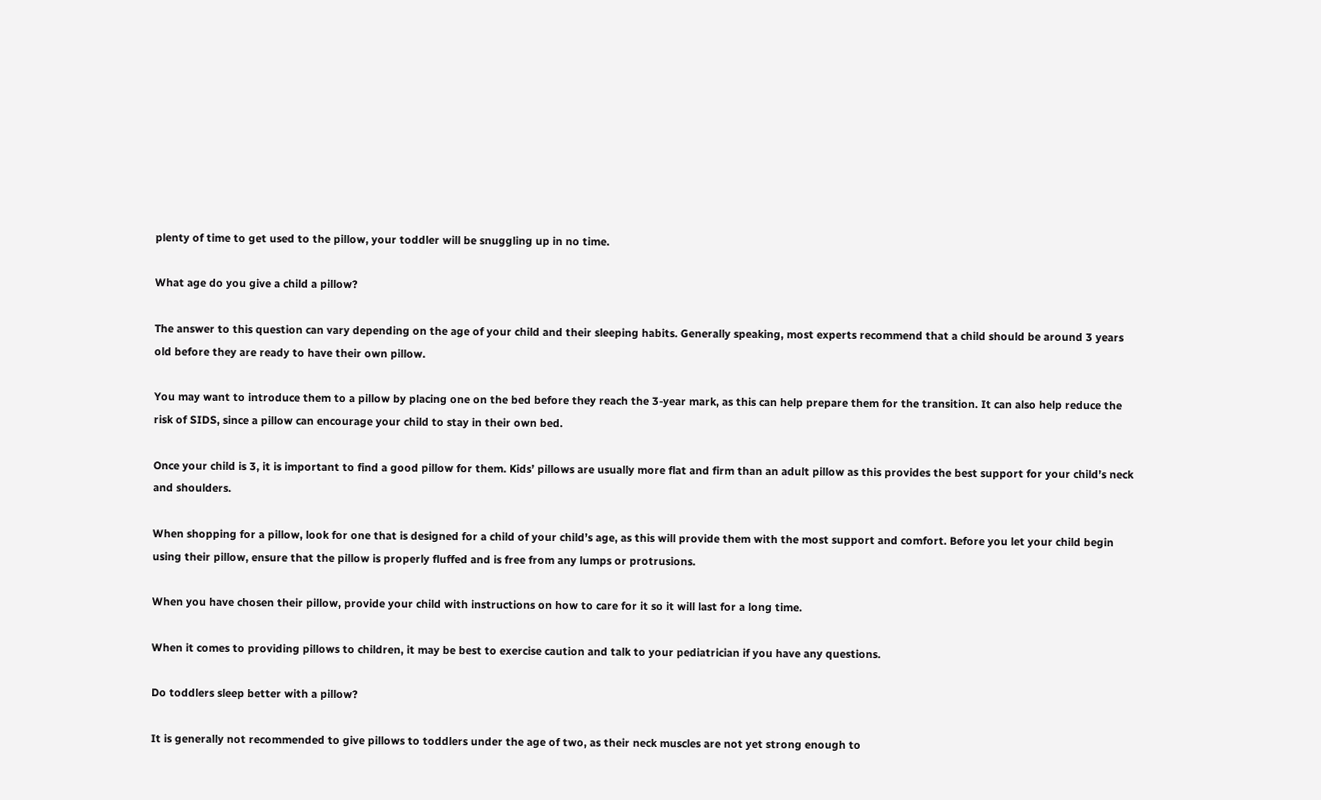plenty of time to get used to the pillow, your toddler will be snuggling up in no time.

What age do you give a child a pillow?

The answer to this question can vary depending on the age of your child and their sleeping habits. Generally speaking, most experts recommend that a child should be around 3 years old before they are ready to have their own pillow.

You may want to introduce them to a pillow by placing one on the bed before they reach the 3-year mark, as this can help prepare them for the transition. It can also help reduce the risk of SIDS, since a pillow can encourage your child to stay in their own bed.

Once your child is 3, it is important to find a good pillow for them. Kids’ pillows are usually more flat and firm than an adult pillow as this provides the best support for your child’s neck and shoulders.

When shopping for a pillow, look for one that is designed for a child of your child’s age, as this will provide them with the most support and comfort. Before you let your child begin using their pillow, ensure that the pillow is properly fluffed and is free from any lumps or protrusions.

When you have chosen their pillow, provide your child with instructions on how to care for it so it will last for a long time.

When it comes to providing pillows to children, it may be best to exercise caution and talk to your pediatrician if you have any questions.

Do toddlers sleep better with a pillow?

It is generally not recommended to give pillows to toddlers under the age of two, as their neck muscles are not yet strong enough to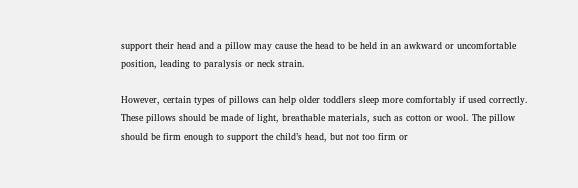support their head and a pillow may cause the head to be held in an awkward or uncomfortable position, leading to paralysis or neck strain.

However, certain types of pillows can help older toddlers sleep more comfortably if used correctly. These pillows should be made of light, breathable materials, such as cotton or wool. The pillow should be firm enough to support the child’s head, but not too firm or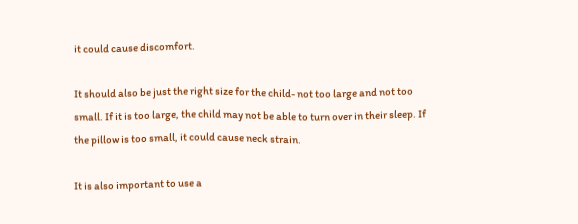it could cause discomfort.

It should also be just the right size for the child- not too large and not too small. If it is too large, the child may not be able to turn over in their sleep. If the pillow is too small, it could cause neck strain.

It is also important to use a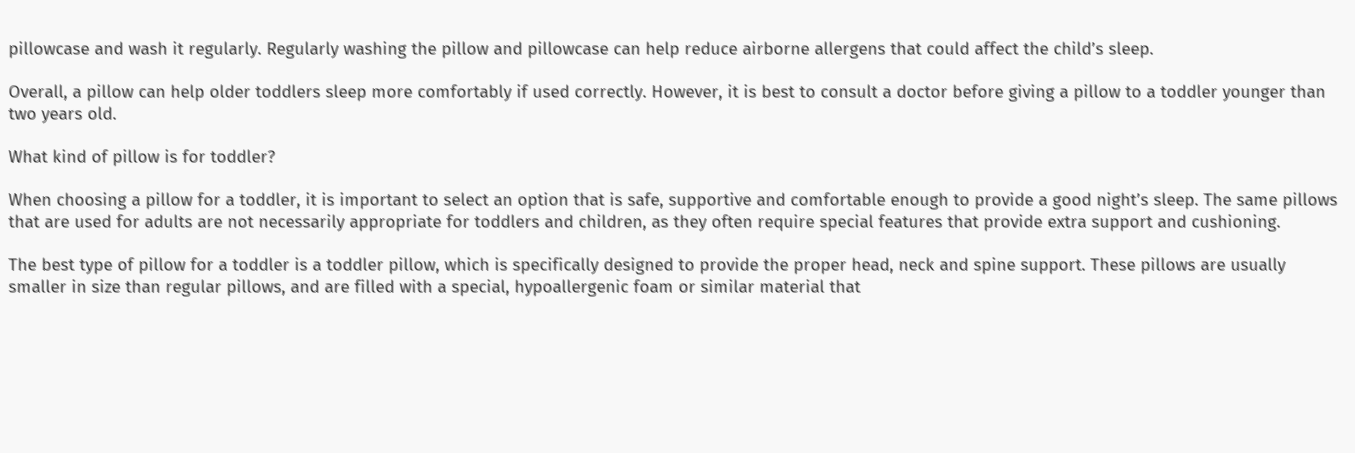pillowcase and wash it regularly. Regularly washing the pillow and pillowcase can help reduce airborne allergens that could affect the child’s sleep.

Overall, a pillow can help older toddlers sleep more comfortably if used correctly. However, it is best to consult a doctor before giving a pillow to a toddler younger than two years old.

What kind of pillow is for toddler?

When choosing a pillow for a toddler, it is important to select an option that is safe, supportive and comfortable enough to provide a good night’s sleep. The same pillows that are used for adults are not necessarily appropriate for toddlers and children, as they often require special features that provide extra support and cushioning.

The best type of pillow for a toddler is a toddler pillow, which is specifically designed to provide the proper head, neck and spine support. These pillows are usually smaller in size than regular pillows, and are filled with a special, hypoallergenic foam or similar material that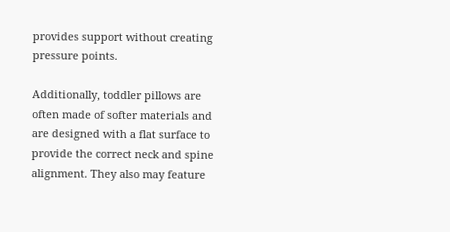provides support without creating pressure points.

Additionally, toddler pillows are often made of softer materials and are designed with a flat surface to provide the correct neck and spine alignment. They also may feature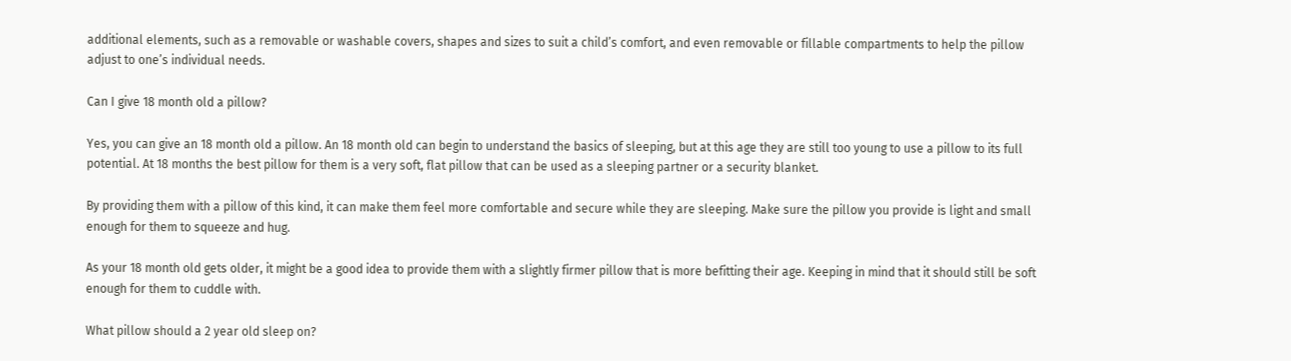additional elements, such as a removable or washable covers, shapes and sizes to suit a child’s comfort, and even removable or fillable compartments to help the pillow adjust to one’s individual needs.

Can I give 18 month old a pillow?

Yes, you can give an 18 month old a pillow. An 18 month old can begin to understand the basics of sleeping, but at this age they are still too young to use a pillow to its full potential. At 18 months the best pillow for them is a very soft, flat pillow that can be used as a sleeping partner or a security blanket.

By providing them with a pillow of this kind, it can make them feel more comfortable and secure while they are sleeping. Make sure the pillow you provide is light and small enough for them to squeeze and hug.

As your 18 month old gets older, it might be a good idea to provide them with a slightly firmer pillow that is more befitting their age. Keeping in mind that it should still be soft enough for them to cuddle with.

What pillow should a 2 year old sleep on?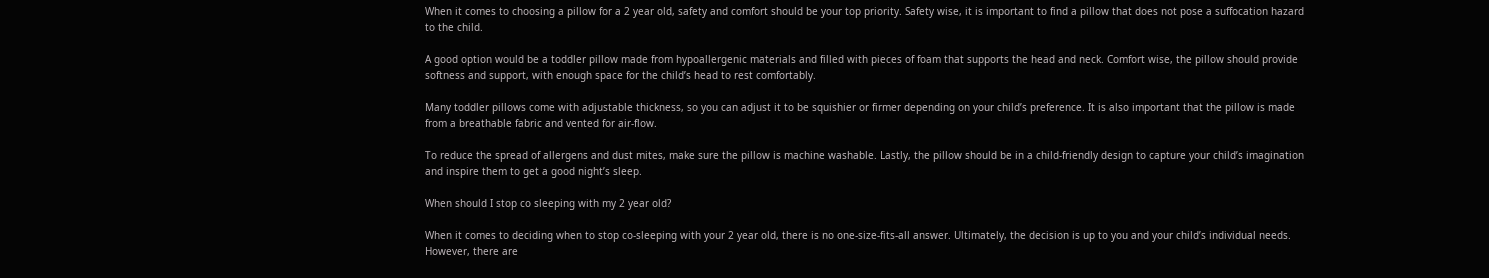When it comes to choosing a pillow for a 2 year old, safety and comfort should be your top priority. Safety wise, it is important to find a pillow that does not pose a suffocation hazard to the child.

A good option would be a toddler pillow made from hypoallergenic materials and filled with pieces of foam that supports the head and neck. Comfort wise, the pillow should provide softness and support, with enough space for the child’s head to rest comfortably.

Many toddler pillows come with adjustable thickness, so you can adjust it to be squishier or firmer depending on your child’s preference. It is also important that the pillow is made from a breathable fabric and vented for air-flow.

To reduce the spread of allergens and dust mites, make sure the pillow is machine washable. Lastly, the pillow should be in a child-friendly design to capture your child’s imagination and inspire them to get a good night’s sleep.

When should I stop co sleeping with my 2 year old?

When it comes to deciding when to stop co-sleeping with your 2 year old, there is no one-size-fits-all answer. Ultimately, the decision is up to you and your child’s individual needs. However, there are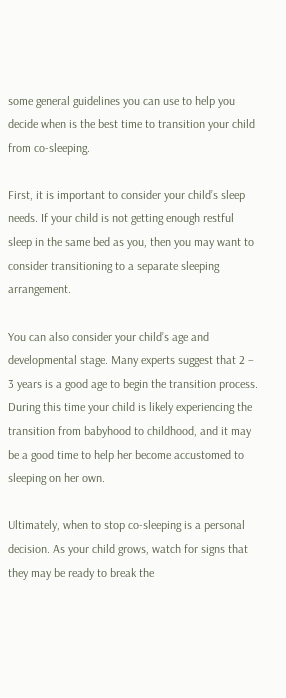some general guidelines you can use to help you decide when is the best time to transition your child from co-sleeping.

First, it is important to consider your child’s sleep needs. If your child is not getting enough restful sleep in the same bed as you, then you may want to consider transitioning to a separate sleeping arrangement.

You can also consider your child’s age and developmental stage. Many experts suggest that 2 – 3 years is a good age to begin the transition process. During this time your child is likely experiencing the transition from babyhood to childhood, and it may be a good time to help her become accustomed to sleeping on her own.

Ultimately, when to stop co-sleeping is a personal decision. As your child grows, watch for signs that they may be ready to break the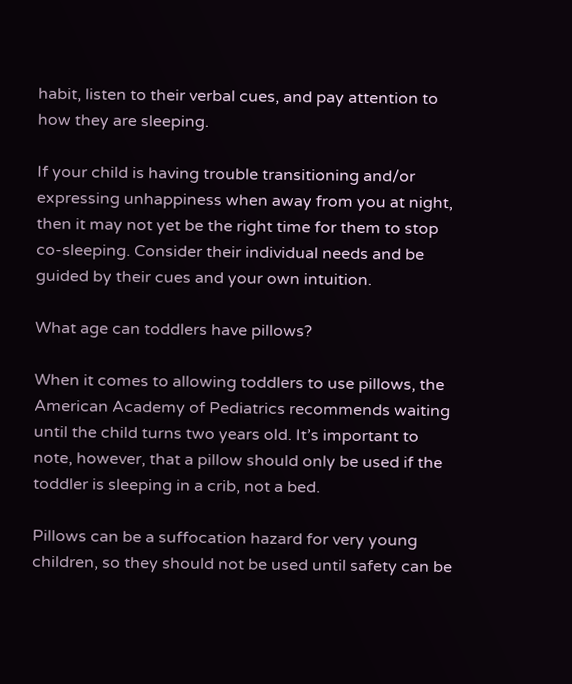habit, listen to their verbal cues, and pay attention to how they are sleeping.

If your child is having trouble transitioning and/or expressing unhappiness when away from you at night, then it may not yet be the right time for them to stop co-sleeping. Consider their individual needs and be guided by their cues and your own intuition.

What age can toddlers have pillows?

When it comes to allowing toddlers to use pillows, the American Academy of Pediatrics recommends waiting until the child turns two years old. It’s important to note, however, that a pillow should only be used if the toddler is sleeping in a crib, not a bed.

Pillows can be a suffocation hazard for very young children, so they should not be used until safety can be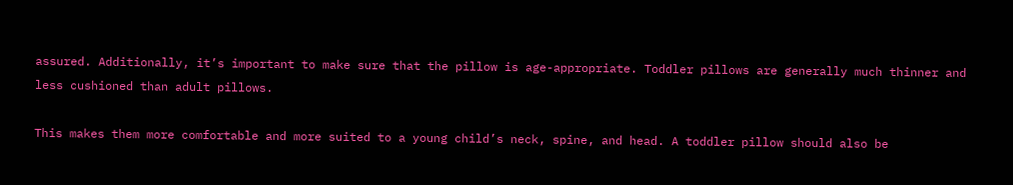assured. Additionally, it’s important to make sure that the pillow is age-appropriate. Toddler pillows are generally much thinner and less cushioned than adult pillows.

This makes them more comfortable and more suited to a young child’s neck, spine, and head. A toddler pillow should also be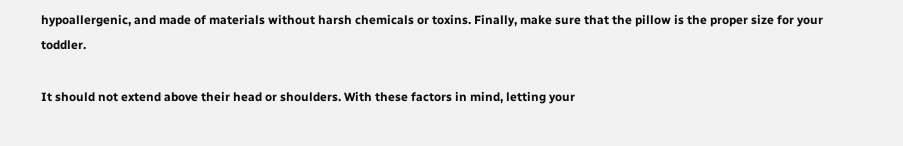hypoallergenic, and made of materials without harsh chemicals or toxins. Finally, make sure that the pillow is the proper size for your toddler.

It should not extend above their head or shoulders. With these factors in mind, letting your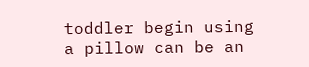toddler begin using a pillow can be an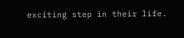exciting step in their life.